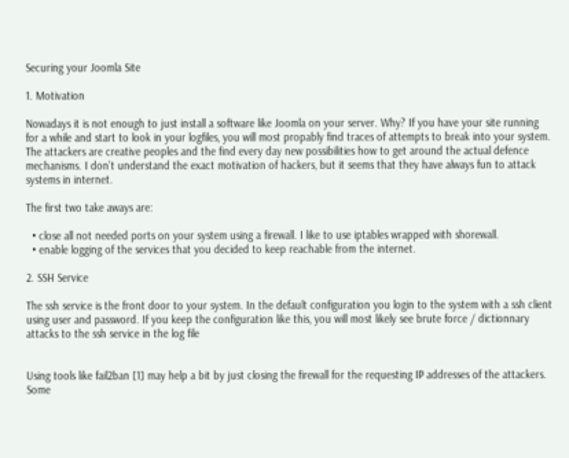Securing your Joomla Site

1. Motivation

Nowadays it is not enough to just install a software like Joomla on your server. Why? If you have your site running for a while and start to look in your logfiles, you will most propably find traces of attempts to break into your system. The attackers are creative peoples and the find every day new possibilities how to get around the actual defence mechanisms. I don’t understand the exact motivation of hackers, but it seems that they have always fun to attack systems in internet.

The first two take aways are:

  • close all not needed ports on your system using a firewall. I like to use iptables wrapped with shorewall.
  • enable logging of the services that you decided to keep reachable from the internet.

2. SSH Service

The ssh service is the front door to your system. In the default configuration you login to the system with a ssh client using user and password. If you keep the configuration like this, you will most likely see brute force / dictionnary attacks to the ssh service in the log file


Using tools like fail2ban [1] may help a bit by just closing the firewall for the requesting IP addresses of the attackers. Some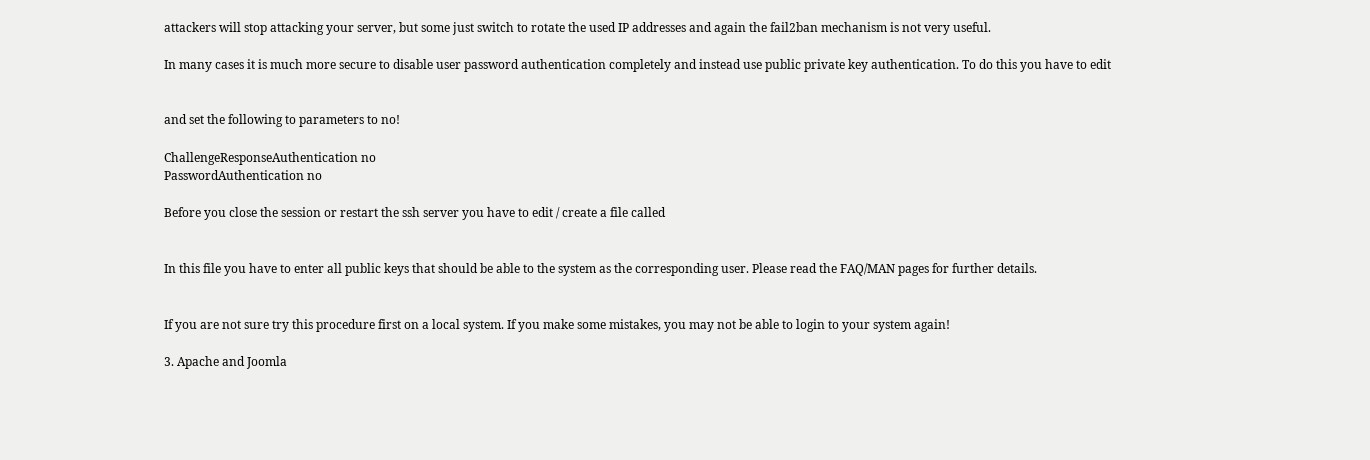attackers will stop attacking your server, but some just switch to rotate the used IP addresses and again the fail2ban mechanism is not very useful.

In many cases it is much more secure to disable user password authentication completely and instead use public private key authentication. To do this you have to edit


and set the following to parameters to no!

ChallengeResponseAuthentication no
PasswordAuthentication no

Before you close the session or restart the ssh server you have to edit / create a file called


In this file you have to enter all public keys that should be able to the system as the corresponding user. Please read the FAQ/MAN pages for further details.


If you are not sure try this procedure first on a local system. If you make some mistakes, you may not be able to login to your system again!

3. Apache and Joomla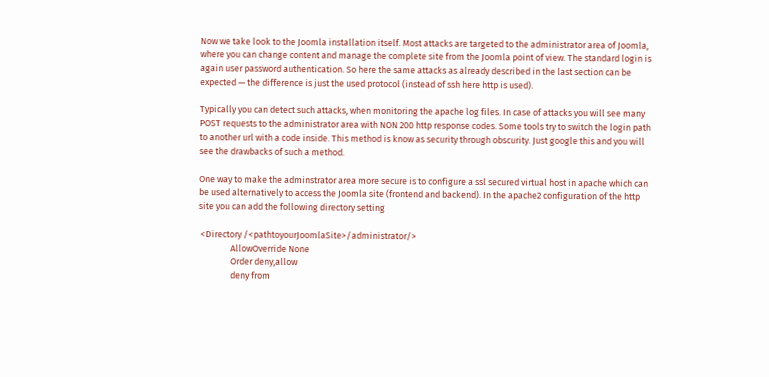Now we take look to the Joomla installation itself. Most attacks are targeted to the administrator area of Joomla, where you can change content and manage the complete site from the Joomla point of view. The standard login is again user password authentication. So here the same attacks as already described in the last section can be expected — the difference is just the used protocol (instead of ssh here http is used).

Typically you can detect such attacks, when monitoring the apache log files. In case of attacks you will see many POST requests to the administrator area with NON 200 http response codes. Some tools try to switch the login path to another url with a code inside. This method is know as security through obscurity. Just google this and you will see the drawbacks of such a method.

One way to make the adminstrator area more secure is to configure a ssl secured virtual host in apache which can be used alternatively to access the Joomla site (frontend and backend). In the apache2 configuration of the http site you can add the following directory setting

 <Directory /<pathtoyourJoomlaSite>/administrator/>
                AllowOverride None
                Order deny,allow
                deny from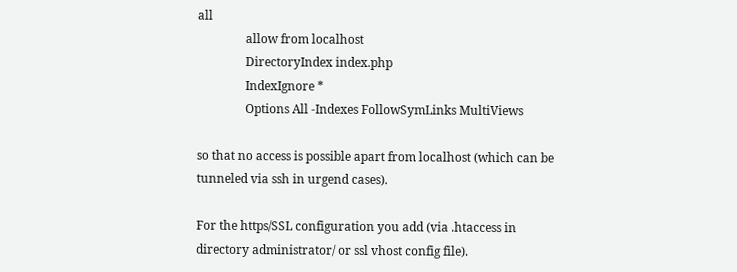all
                allow from localhost
                DirectoryIndex index.php
                IndexIgnore *
                Options All -Indexes FollowSymLinks MultiViews

so that no access is possible apart from localhost (which can be tunneled via ssh in urgend cases).

For the https/SSL configuration you add (via .htaccess in directory administrator/ or ssl vhost config file).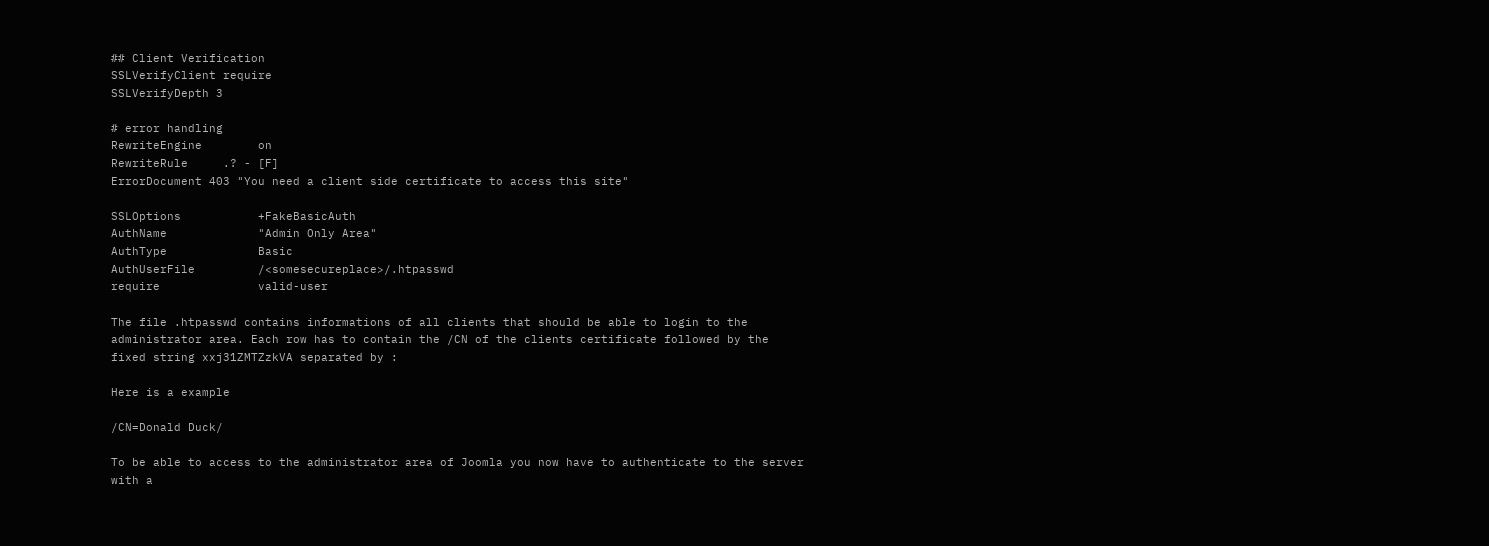## Client Verification
SSLVerifyClient require
SSLVerifyDepth 3

# error handling
RewriteEngine        on
RewriteRule     .? - [F]
ErrorDocument 403 "You need a client side certificate to access this site"

SSLOptions           +FakeBasicAuth
AuthName             "Admin Only Area"
AuthType             Basic
AuthUserFile         /<somesecureplace>/.htpasswd
require              valid-user

The file .htpasswd contains informations of all clients that should be able to login to the administrator area. Each row has to contain the /CN of the clients certificate followed by the fixed string xxj31ZMTZzkVA separated by :

Here is a example

/CN=Donald Duck/

To be able to access to the administrator area of Joomla you now have to authenticate to the server with a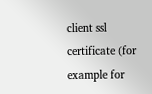client ssl certificate (for example for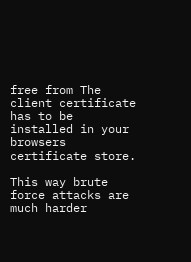free from The client certificate has to be installed in your browsers certificate store.

This way brute force attacks are much harder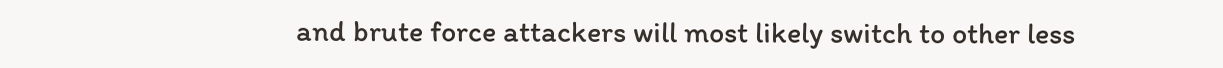and brute force attackers will most likely switch to other less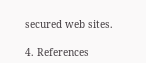secured web sites.

4. References